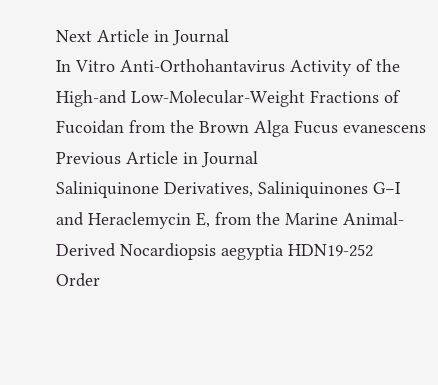Next Article in Journal
In Vitro Anti-Orthohantavirus Activity of the High-and Low-Molecular-Weight Fractions of Fucoidan from the Brown Alga Fucus evanescens
Previous Article in Journal
Saliniquinone Derivatives, Saliniquinones G−I and Heraclemycin E, from the Marine Animal-Derived Nocardiopsis aegyptia HDN19-252
Order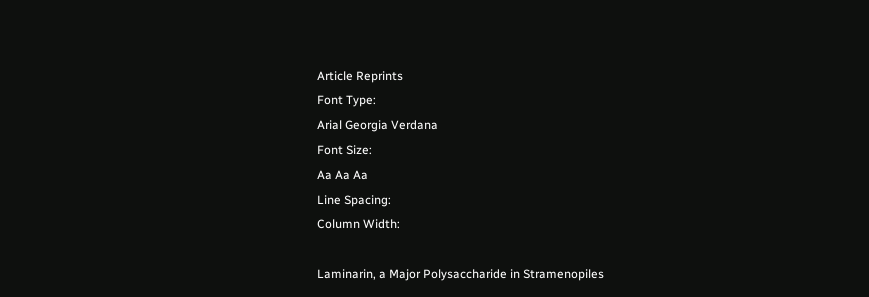Article Reprints
Font Type:
Arial Georgia Verdana
Font Size:
Aa Aa Aa
Line Spacing:
Column Width:

Laminarin, a Major Polysaccharide in Stramenopiles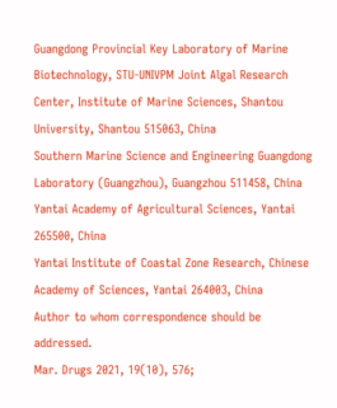Guangdong Provincial Key Laboratory of Marine Biotechnology, STU-UNIVPM Joint Algal Research Center, Institute of Marine Sciences, Shantou University, Shantou 515063, China
Southern Marine Science and Engineering Guangdong Laboratory (Guangzhou), Guangzhou 511458, China
Yantai Academy of Agricultural Sciences, Yantai 265500, China
Yantai Institute of Coastal Zone Research, Chinese Academy of Sciences, Yantai 264003, China
Author to whom correspondence should be addressed.
Mar. Drugs 2021, 19(10), 576;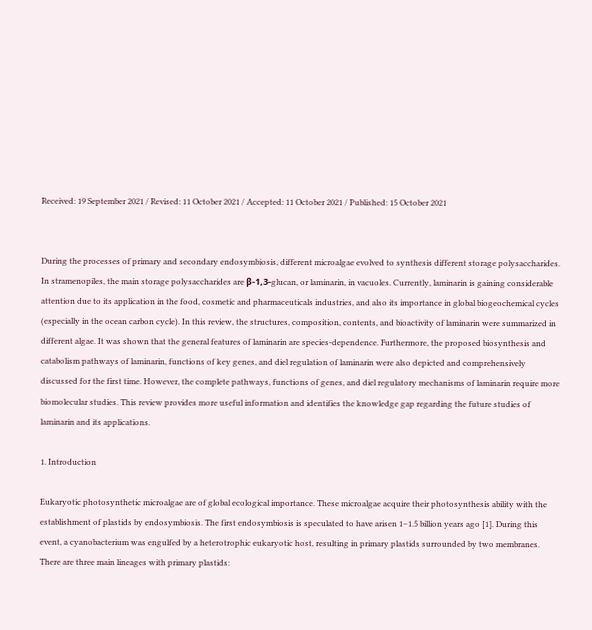Received: 19 September 2021 / Revised: 11 October 2021 / Accepted: 11 October 2021 / Published: 15 October 2021


During the processes of primary and secondary endosymbiosis, different microalgae evolved to synthesis different storage polysaccharides. In stramenopiles, the main storage polysaccharides are β-1,3-glucan, or laminarin, in vacuoles. Currently, laminarin is gaining considerable attention due to its application in the food, cosmetic and pharmaceuticals industries, and also its importance in global biogeochemical cycles (especially in the ocean carbon cycle). In this review, the structures, composition, contents, and bioactivity of laminarin were summarized in different algae. It was shown that the general features of laminarin are species-dependence. Furthermore, the proposed biosynthesis and catabolism pathways of laminarin, functions of key genes, and diel regulation of laminarin were also depicted and comprehensively discussed for the first time. However, the complete pathways, functions of genes, and diel regulatory mechanisms of laminarin require more biomolecular studies. This review provides more useful information and identifies the knowledge gap regarding the future studies of laminarin and its applications.

1. Introduction

Eukaryotic photosynthetic microalgae are of global ecological importance. These microalgae acquire their photosynthesis ability with the establishment of plastids by endosymbiosis. The first endosymbiosis is speculated to have arisen 1–1.5 billion years ago [1]. During this event, a cyanobacterium was engulfed by a heterotrophic eukaryotic host, resulting in primary plastids surrounded by two membranes. There are three main lineages with primary plastids: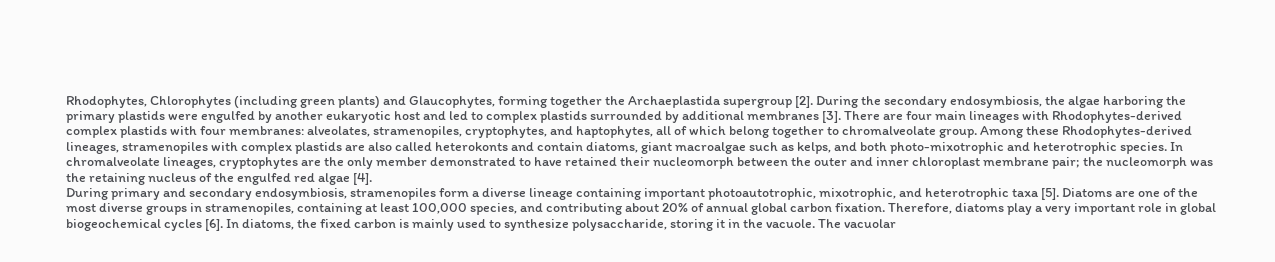Rhodophytes, Chlorophytes (including green plants) and Glaucophytes, forming together the Archaeplastida supergroup [2]. During the secondary endosymbiosis, the algae harboring the primary plastids were engulfed by another eukaryotic host and led to complex plastids surrounded by additional membranes [3]. There are four main lineages with Rhodophytes-derived complex plastids with four membranes: alveolates, stramenopiles, cryptophytes, and haptophytes, all of which belong together to chromalveolate group. Among these Rhodophytes-derived lineages, stramenopiles with complex plastids are also called heterokonts and contain diatoms, giant macroalgae such as kelps, and both photo-mixotrophic and heterotrophic species. In chromalveolate lineages, cryptophytes are the only member demonstrated to have retained their nucleomorph between the outer and inner chloroplast membrane pair; the nucleomorph was the retaining nucleus of the engulfed red algae [4].
During primary and secondary endosymbiosis, stramenopiles form a diverse lineage containing important photoautotrophic, mixotrophic, and heterotrophic taxa [5]. Diatoms are one of the most diverse groups in stramenopiles, containing at least 100,000 species, and contributing about 20% of annual global carbon fixation. Therefore, diatoms play a very important role in global biogeochemical cycles [6]. In diatoms, the fixed carbon is mainly used to synthesize polysaccharide, storing it in the vacuole. The vacuolar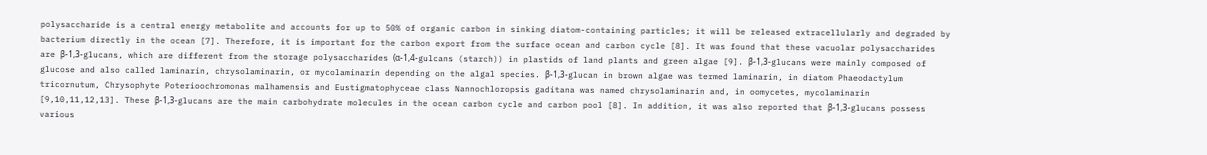polysaccharide is a central energy metabolite and accounts for up to 50% of organic carbon in sinking diatom-containing particles; it will be released extracellularly and degraded by bacterium directly in the ocean [7]. Therefore, it is important for the carbon export from the surface ocean and carbon cycle [8]. It was found that these vacuolar polysaccharides are β-1,3-glucans, which are different from the storage polysaccharides (α-1,4-gulcans (starch)) in plastids of land plants and green algae [9]. β-1,3-glucans were mainly composed of glucose and also called laminarin, chrysolaminarin, or mycolaminarin depending on the algal species. β-1,3-glucan in brown algae was termed laminarin, in diatom Phaeodactylum tricornutum, Chrysophyte Poterioochromonas malhamensis and Eustigmatophyceae class Nannochloropsis gaditana was named chrysolaminarin and, in oomycetes, mycolaminarin [9,10,11,12,13]. These β-1,3-glucans are the main carbohydrate molecules in the ocean carbon cycle and carbon pool [8]. In addition, it was also reported that β-1,3-glucans possess various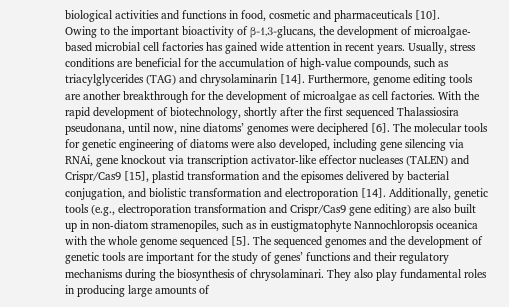biological activities and functions in food, cosmetic and pharmaceuticals [10].
Owing to the important bioactivity of β-1,3-glucans, the development of microalgae-based microbial cell factories has gained wide attention in recent years. Usually, stress conditions are beneficial for the accumulation of high-value compounds, such as triacylglycerides (TAG) and chrysolaminarin [14]. Furthermore, genome editing tools are another breakthrough for the development of microalgae as cell factories. With the rapid development of biotechnology, shortly after the first sequenced Thalassiosira pseudonana, until now, nine diatoms’ genomes were deciphered [6]. The molecular tools for genetic engineering of diatoms were also developed, including gene silencing via RNAi, gene knockout via transcription activator-like effector nucleases (TALEN) and Crispr/Cas9 [15], plastid transformation and the episomes delivered by bacterial conjugation, and biolistic transformation and electroporation [14]. Additionally, genetic tools (e.g., electroporation transformation and Crispr/Cas9 gene editing) are also built up in non-diatom stramenopiles, such as in eustigmatophyte Nannochloropsis oceanica with the whole genome sequenced [5]. The sequenced genomes and the development of genetic tools are important for the study of genes’ functions and their regulatory mechanisms during the biosynthesis of chrysolaminari. They also play fundamental roles in producing large amounts of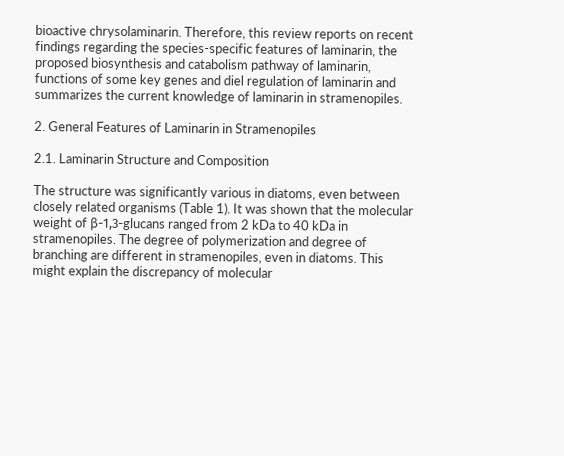bioactive chrysolaminarin. Therefore, this review reports on recent findings regarding the species-specific features of laminarin, the proposed biosynthesis and catabolism pathway of laminarin, functions of some key genes and diel regulation of laminarin and summarizes the current knowledge of laminarin in stramenopiles.

2. General Features of Laminarin in Stramenopiles

2.1. Laminarin Structure and Composition

The structure was significantly various in diatoms, even between closely related organisms (Table 1). It was shown that the molecular weight of β-1,3-glucans ranged from 2 kDa to 40 kDa in stramenopiles. The degree of polymerization and degree of branching are different in stramenopiles, even in diatoms. This might explain the discrepancy of molecular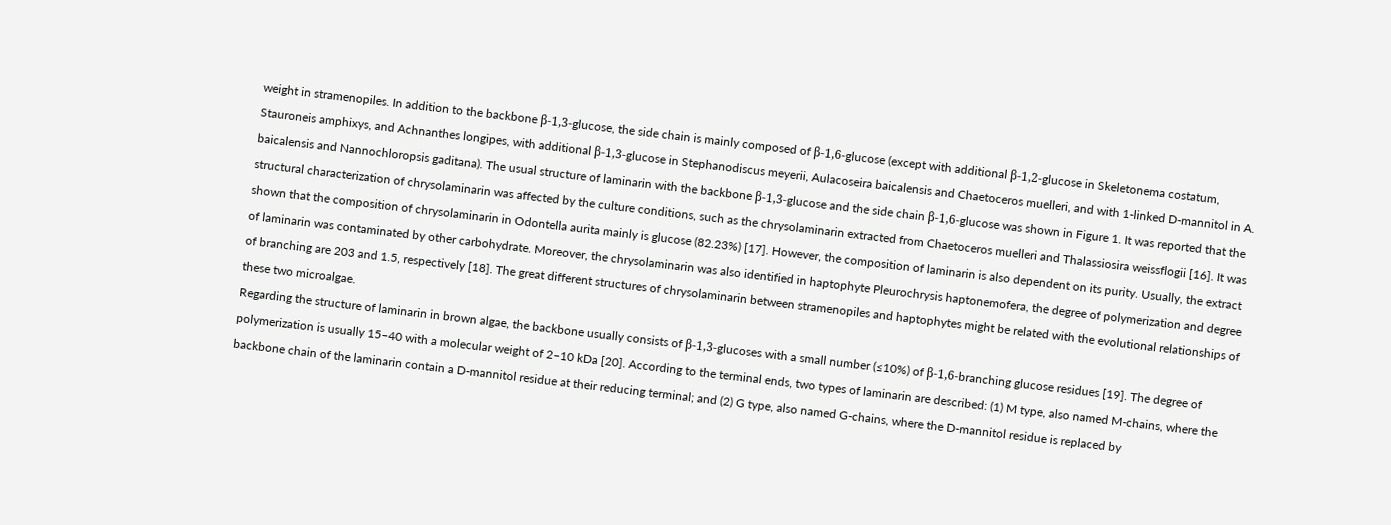weight in stramenopiles. In addition to the backbone β-1,3-glucose, the side chain is mainly composed of β-1,6-glucose (except with additional β-1,2-glucose in Skeletonema costatum, Stauroneis amphixys, and Achnanthes longipes, with additional β-1,3-glucose in Stephanodiscus meyerii, Aulacoseira baicalensis and Chaetoceros muelleri, and with 1-linked D-mannitol in A. baicalensis and Nannochloropsis gaditana). The usual structure of laminarin with the backbone β-1,3-glucose and the side chain β-1,6-glucose was shown in Figure 1. It was reported that the structural characterization of chrysolaminarin was affected by the culture conditions, such as the chrysolaminarin extracted from Chaetoceros muelleri and Thalassiosira weissflogii [16]. It was shown that the composition of chrysolaminarin in Odontella aurita mainly is glucose (82.23%) [17]. However, the composition of laminarin is also dependent on its purity. Usually, the extract of laminarin was contaminated by other carbohydrate. Moreover, the chrysolaminarin was also identified in haptophyte Pleurochrysis haptonemofera, the degree of polymerization and degree of branching are 203 and 1.5, respectively [18]. The great different structures of chrysolaminarin between stramenopiles and haptophytes might be related with the evolutional relationships of these two microalgae.
Regarding the structure of laminarin in brown algae, the backbone usually consists of β-1,3-glucoses with a small number (≤10%) of β-1,6-branching glucose residues [19]. The degree of polymerization is usually 15–40 with a molecular weight of 2–10 kDa [20]. According to the terminal ends, two types of laminarin are described: (1) M type, also named M-chains, where the backbone chain of the laminarin contain a D-mannitol residue at their reducing terminal; and (2) G type, also named G-chains, where the D-mannitol residue is replaced by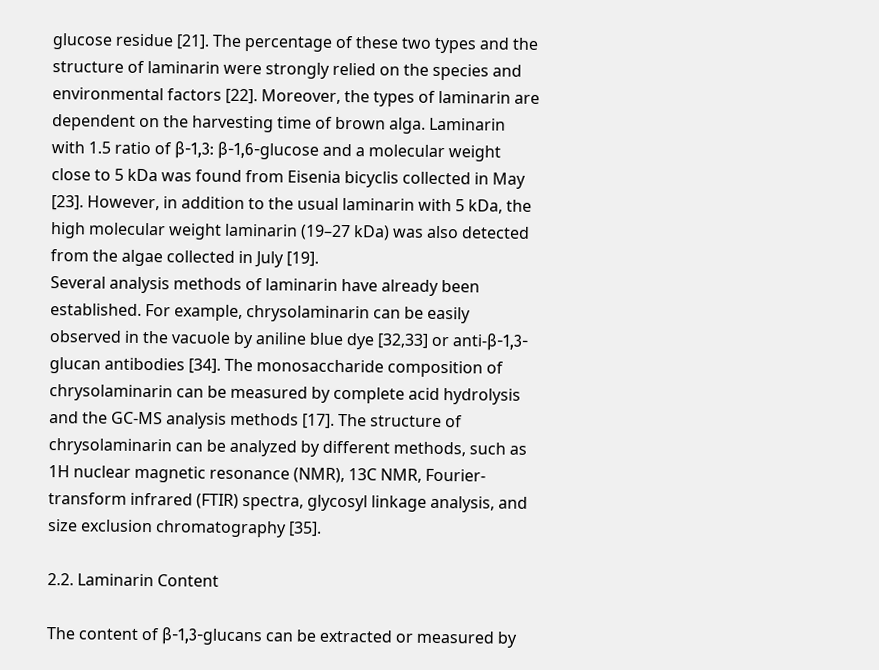glucose residue [21]. The percentage of these two types and the structure of laminarin were strongly relied on the species and environmental factors [22]. Moreover, the types of laminarin are dependent on the harvesting time of brown alga. Laminarin with 1.5 ratio of β-1,3: β-1,6-glucose and a molecular weight close to 5 kDa was found from Eisenia bicyclis collected in May [23]. However, in addition to the usual laminarin with 5 kDa, the high molecular weight laminarin (19–27 kDa) was also detected from the algae collected in July [19].
Several analysis methods of laminarin have already been established. For example, chrysolaminarin can be easily observed in the vacuole by aniline blue dye [32,33] or anti-β-1,3-glucan antibodies [34]. The monosaccharide composition of chrysolaminarin can be measured by complete acid hydrolysis and the GC-MS analysis methods [17]. The structure of chrysolaminarin can be analyzed by different methods, such as 1H nuclear magnetic resonance (NMR), 13C NMR, Fourier-transform infrared (FTIR) spectra, glycosyl linkage analysis, and size exclusion chromatography [35].

2.2. Laminarin Content

The content of β-1,3-glucans can be extracted or measured by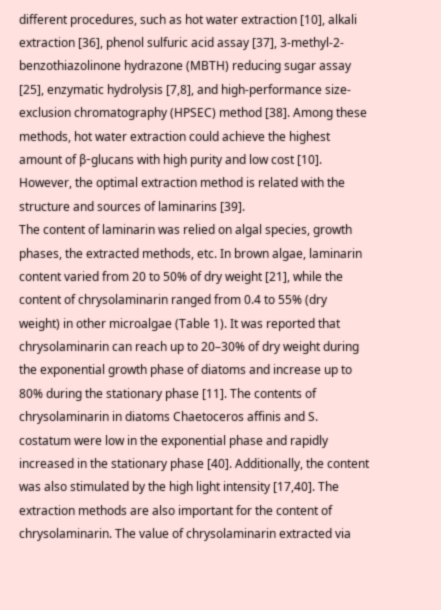different procedures, such as hot water extraction [10], alkali extraction [36], phenol sulfuric acid assay [37], 3-methyl-2-benzothiazolinone hydrazone (MBTH) reducing sugar assay [25], enzymatic hydrolysis [7,8], and high-performance size-exclusion chromatography (HPSEC) method [38]. Among these methods, hot water extraction could achieve the highest amount of β-glucans with high purity and low cost [10]. However, the optimal extraction method is related with the structure and sources of laminarins [39].
The content of laminarin was relied on algal species, growth phases, the extracted methods, etc. In brown algae, laminarin content varied from 20 to 50% of dry weight [21], while the content of chrysolaminarin ranged from 0.4 to 55% (dry weight) in other microalgae (Table 1). It was reported that chrysolaminarin can reach up to 20–30% of dry weight during the exponential growth phase of diatoms and increase up to 80% during the stationary phase [11]. The contents of chrysolaminarin in diatoms Chaetoceros affinis and S. costatum were low in the exponential phase and rapidly increased in the stationary phase [40]. Additionally, the content was also stimulated by the high light intensity [17,40]. The extraction methods are also important for the content of chrysolaminarin. The value of chrysolaminarin extracted via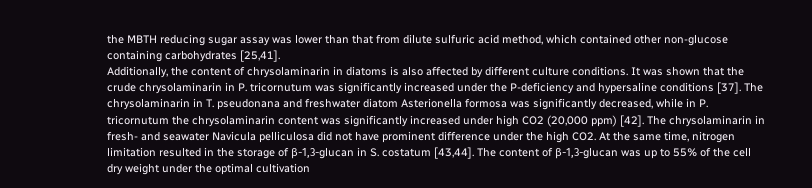the MBTH reducing sugar assay was lower than that from dilute sulfuric acid method, which contained other non-glucose containing carbohydrates [25,41].
Additionally, the content of chrysolaminarin in diatoms is also affected by different culture conditions. It was shown that the crude chrysolaminarin in P. tricornutum was significantly increased under the P-deficiency and hypersaline conditions [37]. The chrysolaminarin in T. pseudonana and freshwater diatom Asterionella formosa was significantly decreased, while in P. tricornutum the chrysolaminarin content was significantly increased under high CO2 (20,000 ppm) [42]. The chrysolaminarin in fresh- and seawater Navicula pelliculosa did not have prominent difference under the high CO2. At the same time, nitrogen limitation resulted in the storage of β-1,3-glucan in S. costatum [43,44]. The content of β-1,3-glucan was up to 55% of the cell dry weight under the optimal cultivation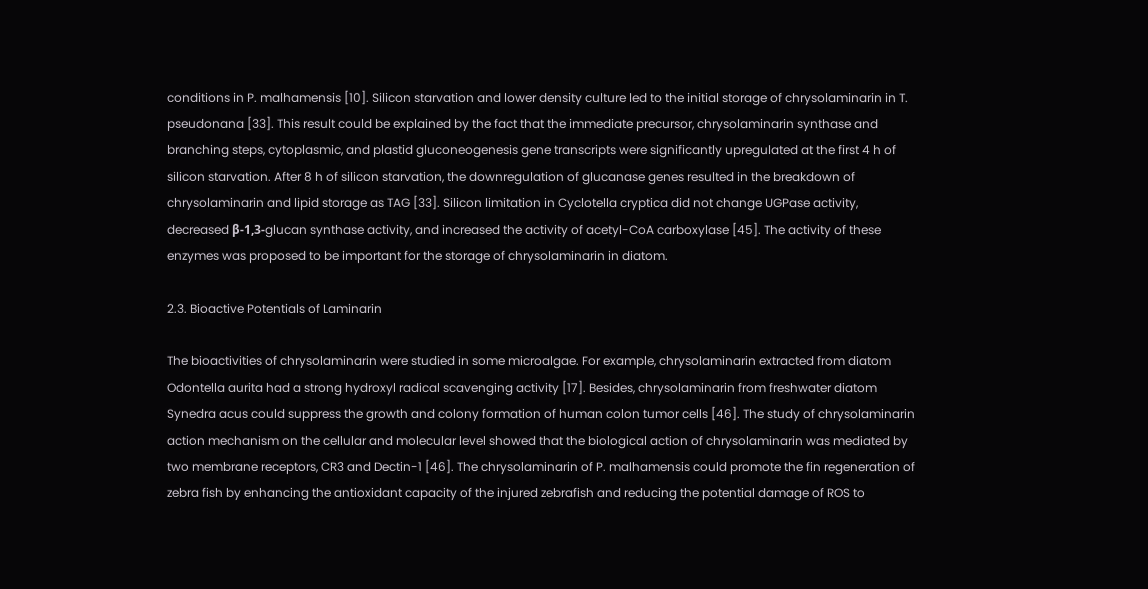conditions in P. malhamensis [10]. Silicon starvation and lower density culture led to the initial storage of chrysolaminarin in T. pseudonana [33]. This result could be explained by the fact that the immediate precursor, chrysolaminarin synthase and branching steps, cytoplasmic, and plastid gluconeogenesis gene transcripts were significantly upregulated at the first 4 h of silicon starvation. After 8 h of silicon starvation, the downregulation of glucanase genes resulted in the breakdown of chrysolaminarin and lipid storage as TAG [33]. Silicon limitation in Cyclotella cryptica did not change UGPase activity, decreased β-1,3-glucan synthase activity, and increased the activity of acetyl-CoA carboxylase [45]. The activity of these enzymes was proposed to be important for the storage of chrysolaminarin in diatom.

2.3. Bioactive Potentials of Laminarin

The bioactivities of chrysolaminarin were studied in some microalgae. For example, chrysolaminarin extracted from diatom Odontella aurita had a strong hydroxyl radical scavenging activity [17]. Besides, chrysolaminarin from freshwater diatom Synedra acus could suppress the growth and colony formation of human colon tumor cells [46]. The study of chrysolaminarin action mechanism on the cellular and molecular level showed that the biological action of chrysolaminarin was mediated by two membrane receptors, CR3 and Dectin-1 [46]. The chrysolaminarin of P. malhamensis could promote the fin regeneration of zebra fish by enhancing the antioxidant capacity of the injured zebrafish and reducing the potential damage of ROS to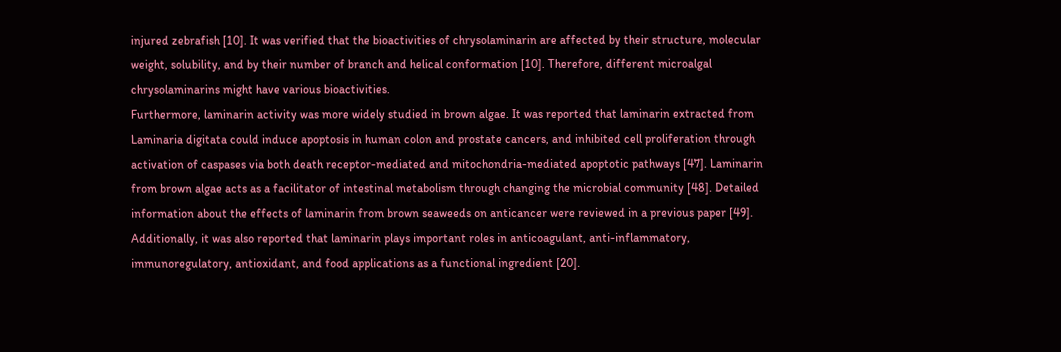injured zebrafish [10]. It was verified that the bioactivities of chrysolaminarin are affected by their structure, molecular weight, solubility, and by their number of branch and helical conformation [10]. Therefore, different microalgal chrysolaminarins might have various bioactivities.
Furthermore, laminarin activity was more widely studied in brown algae. It was reported that laminarin extracted from Laminaria digitata could induce apoptosis in human colon and prostate cancers, and inhibited cell proliferation through activation of caspases via both death receptor-mediated and mitochondria-mediated apoptotic pathways [47]. Laminarin from brown algae acts as a facilitator of intestinal metabolism through changing the microbial community [48]. Detailed information about the effects of laminarin from brown seaweeds on anticancer were reviewed in a previous paper [49]. Additionally, it was also reported that laminarin plays important roles in anticoagulant, anti-inflammatory, immunoregulatory, antioxidant, and food applications as a functional ingredient [20].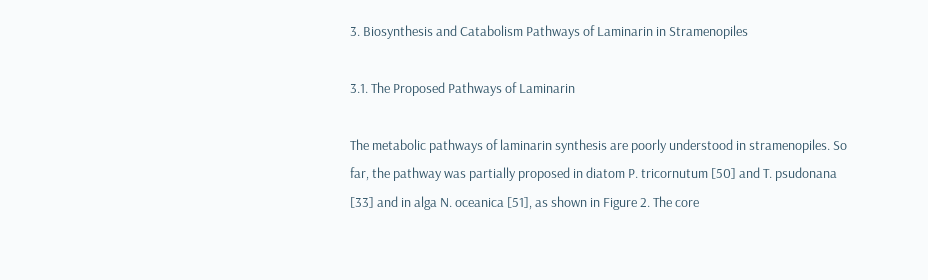3. Biosynthesis and Catabolism Pathways of Laminarin in Stramenopiles

3.1. The Proposed Pathways of Laminarin

The metabolic pathways of laminarin synthesis are poorly understood in stramenopiles. So far, the pathway was partially proposed in diatom P. tricornutum [50] and T. psudonana [33] and in alga N. oceanica [51], as shown in Figure 2. The core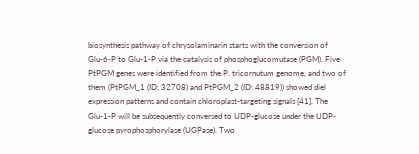biosynthesis pathway of chrysolaminarin starts with the conversion of Glu-6-P to Glu-1-P via the catalysis of phosphoglucomutase (PGM). Five PtPGM genes were identified from the P. tricornutum genome, and two of them (PtPGM_1 (ID: 32708) and PtPGM_2 (ID: 48819)) showed diel expression patterns and contain chloroplast-targeting signals [41]. The Glu-1-P will be subsequently conversed to UDP-glucose under the UDP-glucose pyrophosphorylase (UGPase). Two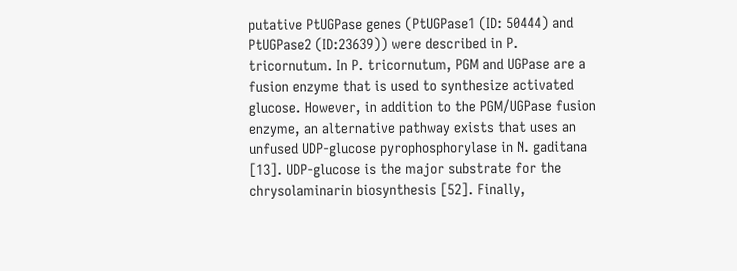putative PtUGPase genes (PtUGPase1 (ID: 50444) and PtUGPase2 (ID:23639)) were described in P. tricornutum. In P. tricornutum, PGM and UGPase are a fusion enzyme that is used to synthesize activated glucose. However, in addition to the PGM/UGPase fusion enzyme, an alternative pathway exists that uses an unfused UDP-glucose pyrophosphorylase in N. gaditana [13]. UDP-glucose is the major substrate for the chrysolaminarin biosynthesis [52]. Finally,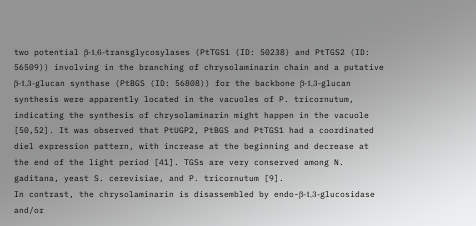two potential β-1,6-transglycosylases (PtTGS1 (ID: 50238) and PtTGS2 (ID: 56509)) involving in the branching of chrysolaminarin chain and a putative β-1,3-glucan synthase (PtBGS (ID: 56808)) for the backbone β-1,3-glucan synthesis were apparently located in the vacuoles of P. tricornutum, indicating the synthesis of chrysolaminarin might happen in the vacuole [50,52]. It was observed that PtUGP2, PtBGS and PtTGS1 had a coordinated diel expression pattern, with increase at the beginning and decrease at the end of the light period [41]. TGSs are very conserved among N. gaditana, yeast S. cerevisiae, and P. tricornutum [9].
In contrast, the chrysolaminarin is disassembled by endo-β-1,3-glucosidase and/or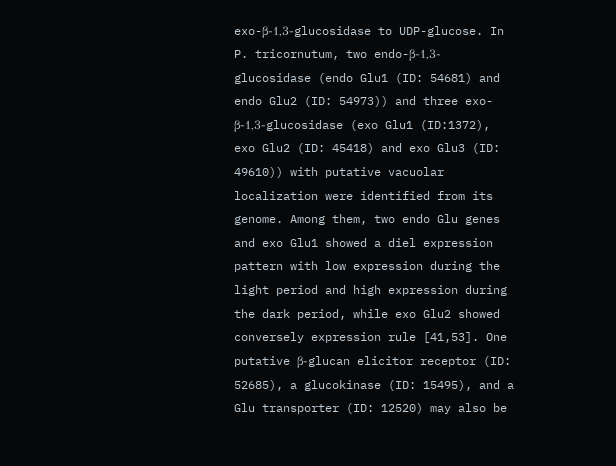exo-β-1,3-glucosidase to UDP-glucose. In P. tricornutum, two endo-β-1,3-glucosidase (endo Glu1 (ID: 54681) and endo Glu2 (ID: 54973)) and three exo-β-1,3-glucosidase (exo Glu1 (ID:1372), exo Glu2 (ID: 45418) and exo Glu3 (ID: 49610)) with putative vacuolar localization were identified from its genome. Among them, two endo Glu genes and exo Glu1 showed a diel expression pattern with low expression during the light period and high expression during the dark period, while exo Glu2 showed conversely expression rule [41,53]. One putative β-glucan elicitor receptor (ID: 52685), a glucokinase (ID: 15495), and a Glu transporter (ID: 12520) may also be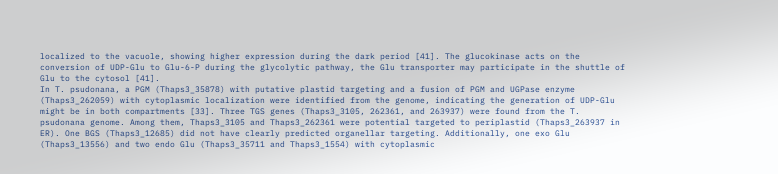localized to the vacuole, showing higher expression during the dark period [41]. The glucokinase acts on the conversion of UDP-Glu to Glu-6-P during the glycolytic pathway, the Glu transporter may participate in the shuttle of Glu to the cytosol [41].
In T. psudonana, a PGM (Thaps3_35878) with putative plastid targeting and a fusion of PGM and UGPase enzyme (Thaps3_262059) with cytoplasmic localization were identified from the genome, indicating the generation of UDP-Glu might be in both compartments [33]. Three TGS genes (Thaps3_3105, 262361, and 263937) were found from the T. psudonana genome. Among them, Thaps3_3105 and Thaps3_262361 were potential targeted to periplastid (Thaps3_263937 in ER). One BGS (Thaps3_12685) did not have clearly predicted organellar targeting. Additionally, one exo Glu (Thaps3_13556) and two endo Glu (Thaps3_35711 and Thaps3_1554) with cytoplasmic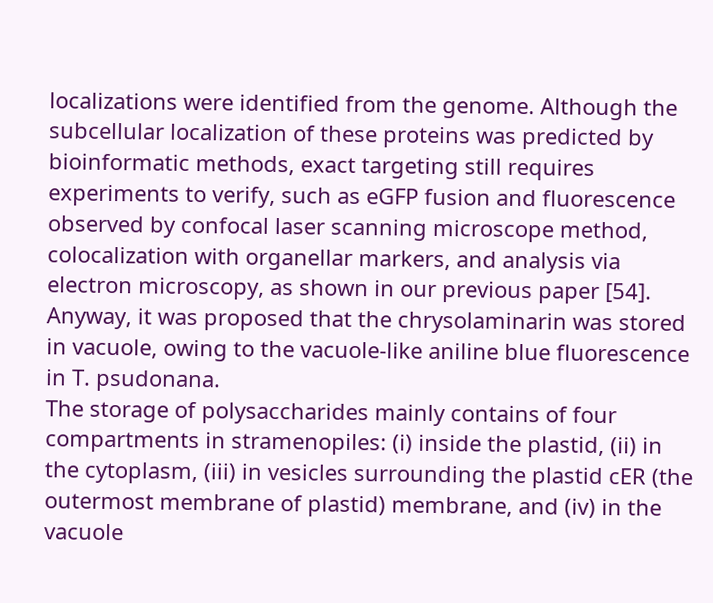localizations were identified from the genome. Although the subcellular localization of these proteins was predicted by bioinformatic methods, exact targeting still requires experiments to verify, such as eGFP fusion and fluorescence observed by confocal laser scanning microscope method, colocalization with organellar markers, and analysis via electron microscopy, as shown in our previous paper [54]. Anyway, it was proposed that the chrysolaminarin was stored in vacuole, owing to the vacuole-like aniline blue fluorescence in T. psudonana.
The storage of polysaccharides mainly contains of four compartments in stramenopiles: (i) inside the plastid, (ii) in the cytoplasm, (iii) in vesicles surrounding the plastid cER (the outermost membrane of plastid) membrane, and (iv) in the vacuole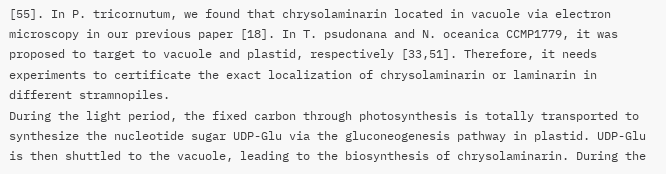[55]. In P. tricornutum, we found that chrysolaminarin located in vacuole via electron microscopy in our previous paper [18]. In T. psudonana and N. oceanica CCMP1779, it was proposed to target to vacuole and plastid, respectively [33,51]. Therefore, it needs experiments to certificate the exact localization of chrysolaminarin or laminarin in different stramnopiles.
During the light period, the fixed carbon through photosynthesis is totally transported to synthesize the nucleotide sugar UDP-Glu via the gluconeogenesis pathway in plastid. UDP-Glu is then shuttled to the vacuole, leading to the biosynthesis of chrysolaminarin. During the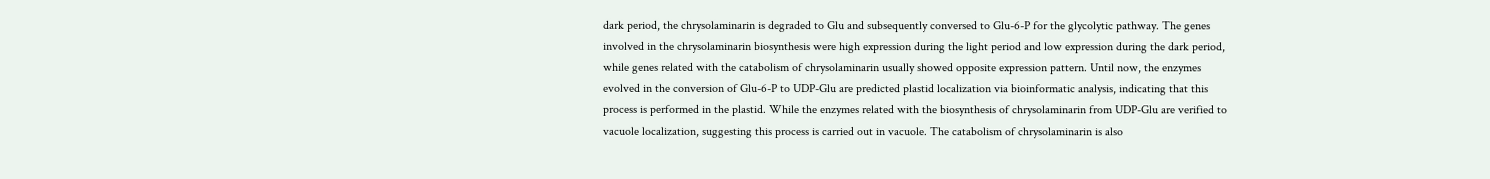dark period, the chrysolaminarin is degraded to Glu and subsequently conversed to Glu-6-P for the glycolytic pathway. The genes involved in the chrysolaminarin biosynthesis were high expression during the light period and low expression during the dark period, while genes related with the catabolism of chrysolaminarin usually showed opposite expression pattern. Until now, the enzymes evolved in the conversion of Glu-6-P to UDP-Glu are predicted plastid localization via bioinformatic analysis, indicating that this process is performed in the plastid. While the enzymes related with the biosynthesis of chrysolaminarin from UDP-Glu are verified to vacuole localization, suggesting this process is carried out in vacuole. The catabolism of chrysolaminarin is also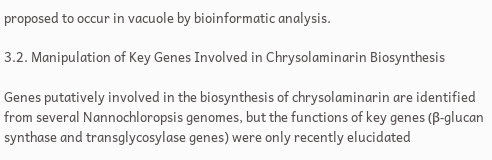proposed to occur in vacuole by bioinformatic analysis.

3.2. Manipulation of Key Genes Involved in Chrysolaminarin Biosynthesis

Genes putatively involved in the biosynthesis of chrysolaminarin are identified from several Nannochloropsis genomes, but the functions of key genes (β-glucan synthase and transglycosylase genes) were only recently elucidated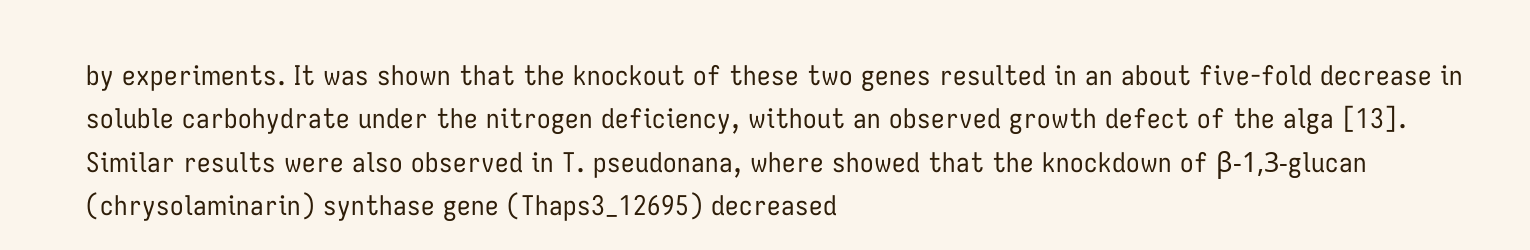by experiments. It was shown that the knockout of these two genes resulted in an about five-fold decrease in soluble carbohydrate under the nitrogen deficiency, without an observed growth defect of the alga [13]. Similar results were also observed in T. pseudonana, where showed that the knockdown of β-1,3-glucan (chrysolaminarin) synthase gene (Thaps3_12695) decreased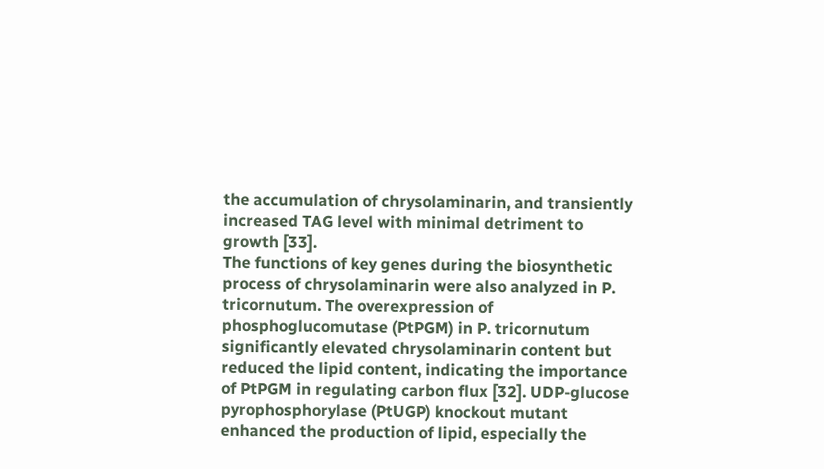the accumulation of chrysolaminarin, and transiently increased TAG level with minimal detriment to growth [33].
The functions of key genes during the biosynthetic process of chrysolaminarin were also analyzed in P. tricornutum. The overexpression of phosphoglucomutase (PtPGM) in P. tricornutum significantly elevated chrysolaminarin content but reduced the lipid content, indicating the importance of PtPGM in regulating carbon flux [32]. UDP-glucose pyrophosphorylase (PtUGP) knockout mutant enhanced the production of lipid, especially the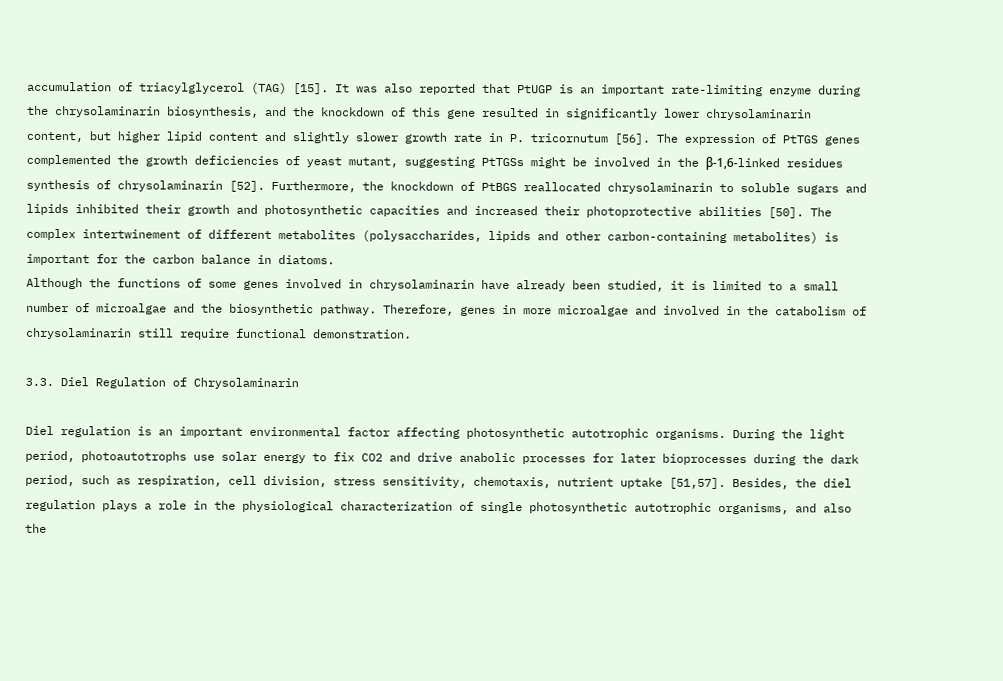accumulation of triacylglycerol (TAG) [15]. It was also reported that PtUGP is an important rate-limiting enzyme during the chrysolaminarin biosynthesis, and the knockdown of this gene resulted in significantly lower chrysolaminarin content, but higher lipid content and slightly slower growth rate in P. tricornutum [56]. The expression of PtTGS genes complemented the growth deficiencies of yeast mutant, suggesting PtTGSs might be involved in the β-1,6-linked residues synthesis of chrysolaminarin [52]. Furthermore, the knockdown of PtBGS reallocated chrysolaminarin to soluble sugars and lipids inhibited their growth and photosynthetic capacities and increased their photoprotective abilities [50]. The complex intertwinement of different metabolites (polysaccharides, lipids and other carbon-containing metabolites) is important for the carbon balance in diatoms.
Although the functions of some genes involved in chrysolaminarin have already been studied, it is limited to a small number of microalgae and the biosynthetic pathway. Therefore, genes in more microalgae and involved in the catabolism of chrysolaminarin still require functional demonstration.

3.3. Diel Regulation of Chrysolaminarin

Diel regulation is an important environmental factor affecting photosynthetic autotrophic organisms. During the light period, photoautotrophs use solar energy to fix CO2 and drive anabolic processes for later bioprocesses during the dark period, such as respiration, cell division, stress sensitivity, chemotaxis, nutrient uptake [51,57]. Besides, the diel regulation plays a role in the physiological characterization of single photosynthetic autotrophic organisms, and also the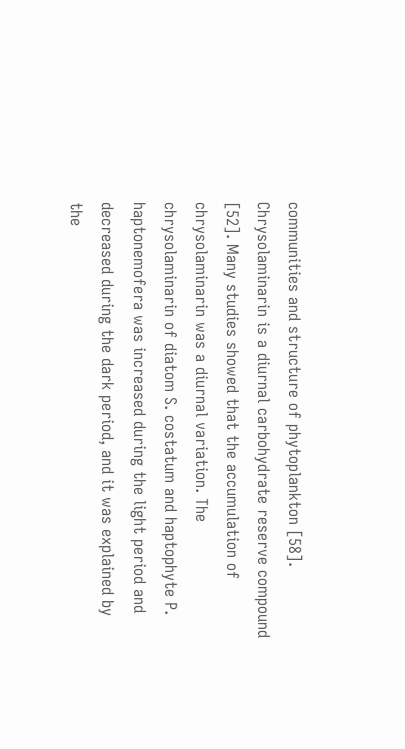communities and structure of phytoplankton [58].
Chrysolaminarin is a diurnal carbohydrate reserve compound [52]. Many studies showed that the accumulation of chrysolaminarin was a diurnal variation. The chrysolaminarin of diatom S. costatum and haptophyte P. haptonemofera was increased during the light period and decreased during the dark period, and it was explained by the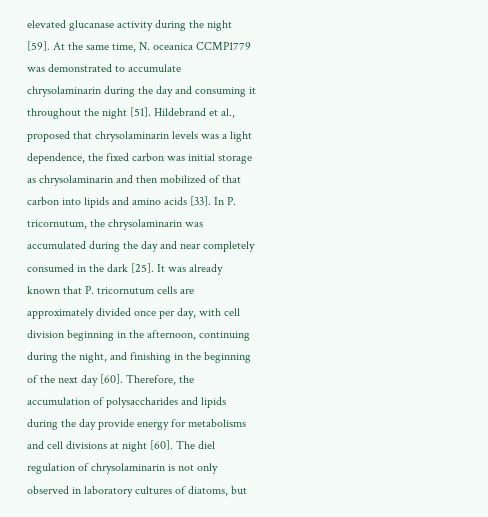elevated glucanase activity during the night [59]. At the same time, N. oceanica CCMP1779 was demonstrated to accumulate chrysolaminarin during the day and consuming it throughout the night [51]. Hildebrand et al., proposed that chrysolaminarin levels was a light dependence, the fixed carbon was initial storage as chrysolaminarin and then mobilized of that carbon into lipids and amino acids [33]. In P. tricornutum, the chrysolaminarin was accumulated during the day and near completely consumed in the dark [25]. It was already known that P. tricornutum cells are approximately divided once per day, with cell division beginning in the afternoon, continuing during the night, and finishing in the beginning of the next day [60]. Therefore, the accumulation of polysaccharides and lipids during the day provide energy for metabolisms and cell divisions at night [60]. The diel regulation of chrysolaminarin is not only observed in laboratory cultures of diatoms, but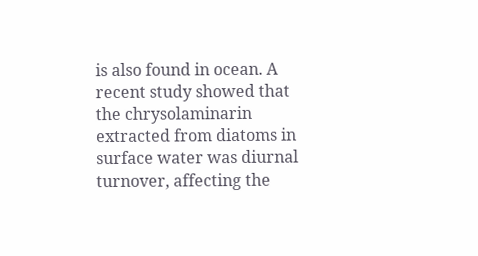is also found in ocean. A recent study showed that the chrysolaminarin extracted from diatoms in surface water was diurnal turnover, affecting the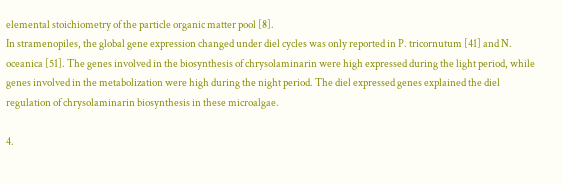elemental stoichiometry of the particle organic matter pool [8].
In stramenopiles, the global gene expression changed under diel cycles was only reported in P. tricornutum [41] and N. oceanica [51]. The genes involved in the biosynthesis of chrysolaminarin were high expressed during the light period, while genes involved in the metabolization were high during the night period. The diel expressed genes explained the diel regulation of chrysolaminarin biosynthesis in these microalgae.

4.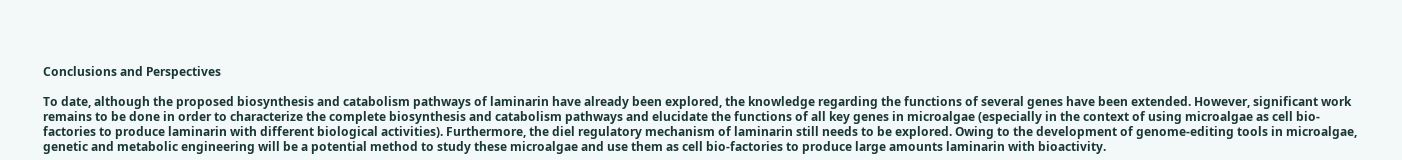Conclusions and Perspectives

To date, although the proposed biosynthesis and catabolism pathways of laminarin have already been explored, the knowledge regarding the functions of several genes have been extended. However, significant work remains to be done in order to characterize the complete biosynthesis and catabolism pathways and elucidate the functions of all key genes in microalgae (especially in the context of using microalgae as cell bio-factories to produce laminarin with different biological activities). Furthermore, the diel regulatory mechanism of laminarin still needs to be explored. Owing to the development of genome-editing tools in microalgae, genetic and metabolic engineering will be a potential method to study these microalgae and use them as cell bio-factories to produce large amounts laminarin with bioactivity.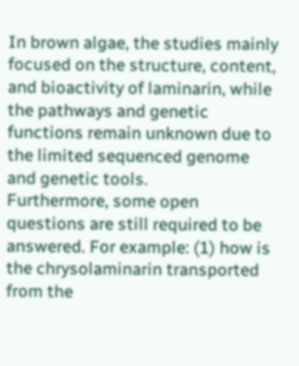In brown algae, the studies mainly focused on the structure, content, and bioactivity of laminarin, while the pathways and genetic functions remain unknown due to the limited sequenced genome and genetic tools.
Furthermore, some open questions are still required to be answered. For example: (1) how is the chrysolaminarin transported from the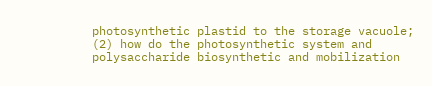photosynthetic plastid to the storage vacuole; (2) how do the photosynthetic system and polysaccharide biosynthetic and mobilization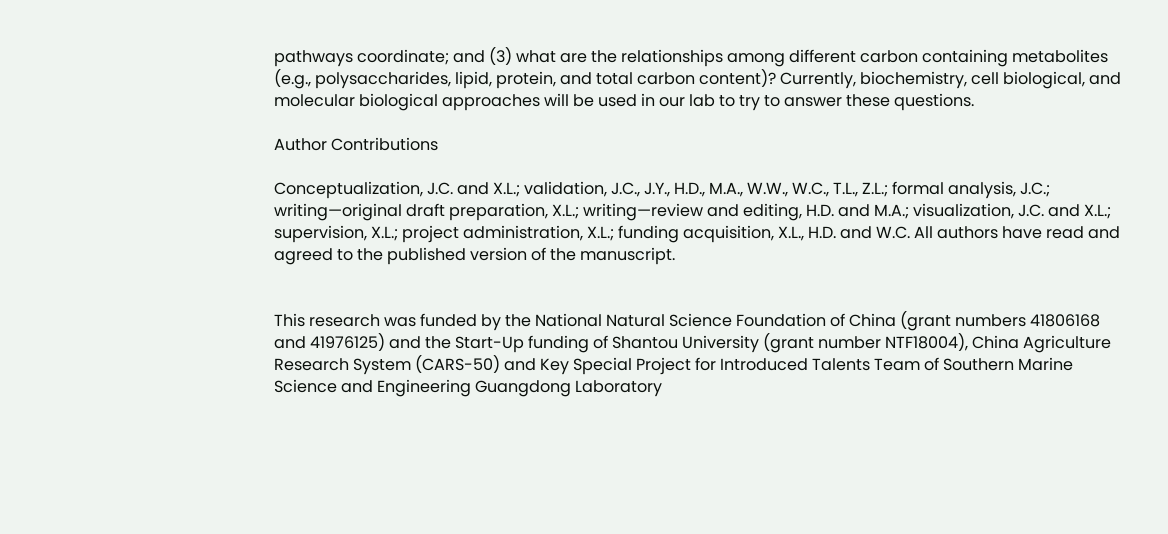pathways coordinate; and (3) what are the relationships among different carbon containing metabolites (e.g., polysaccharides, lipid, protein, and total carbon content)? Currently, biochemistry, cell biological, and molecular biological approaches will be used in our lab to try to answer these questions.

Author Contributions

Conceptualization, J.C. and X.L.; validation, J.C., J.Y., H.D., M.A., W.W., W.C., T.L., Z.L.; formal analysis, J.C.; writing—original draft preparation, X.L.; writing—review and editing, H.D. and M.A.; visualization, J.C. and X.L.; supervision, X.L.; project administration, X.L.; funding acquisition, X.L., H.D. and W.C. All authors have read and agreed to the published version of the manuscript.


This research was funded by the National Natural Science Foundation of China (grant numbers 41806168 and 41976125) and the Start-Up funding of Shantou University (grant number NTF18004), China Agriculture Research System (CARS-50) and Key Special Project for Introduced Talents Team of Southern Marine Science and Engineering Guangdong Laboratory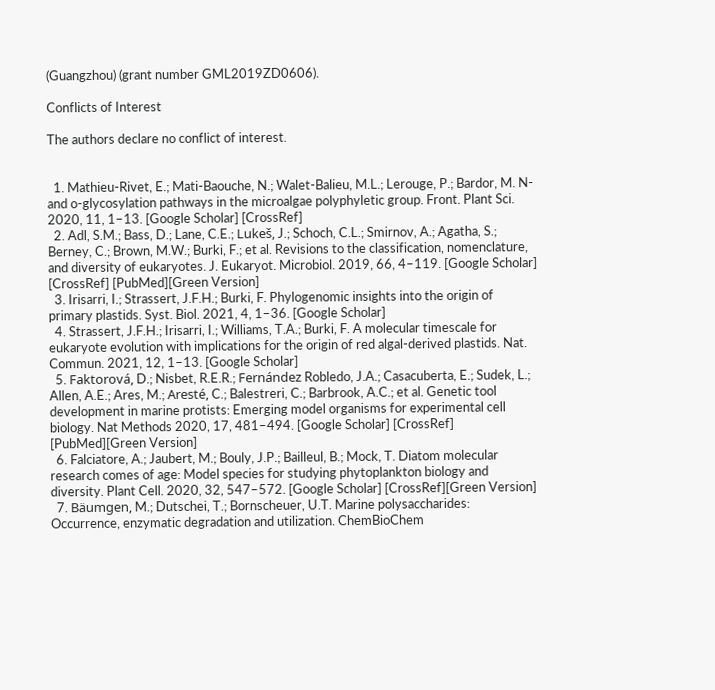(Guangzhou) (grant number GML2019ZD0606).

Conflicts of Interest

The authors declare no conflict of interest.


  1. Mathieu-Rivet, E.; Mati-Baouche, N.; Walet-Balieu, M.L.; Lerouge, P.; Bardor, M. N- and o-glycosylation pathways in the microalgae polyphyletic group. Front. Plant Sci. 2020, 11, 1–13. [Google Scholar] [CrossRef]
  2. Adl, S.M.; Bass, D.; Lane, C.E.; Lukeš, J.; Schoch, C.L.; Smirnov, A.; Agatha, S.; Berney, C.; Brown, M.W.; Burki, F.; et al. Revisions to the classification, nomenclature, and diversity of eukaryotes. J. Eukaryot. Microbiol. 2019, 66, 4–119. [Google Scholar] [CrossRef] [PubMed][Green Version]
  3. Irisarri, I.; Strassert, J.F.H.; Burki, F. Phylogenomic insights into the origin of primary plastids. Syst. Biol. 2021, 4, 1–36. [Google Scholar]
  4. Strassert, J.F.H.; Irisarri, I.; Williams, T.A.; Burki, F. A molecular timescale for eukaryote evolution with implications for the origin of red algal-derived plastids. Nat. Commun. 2021, 12, 1–13. [Google Scholar]
  5. Faktorová, D.; Nisbet, R.E.R.; Fernández Robledo, J.A.; Casacuberta, E.; Sudek, L.; Allen, A.E.; Ares, M.; Aresté, C.; Balestreri, C.; Barbrook, A.C.; et al. Genetic tool development in marine protists: Emerging model organisms for experimental cell biology. Nat Methods 2020, 17, 481–494. [Google Scholar] [CrossRef] [PubMed][Green Version]
  6. Falciatore, A.; Jaubert, M.; Bouly, J.P.; Bailleul, B.; Mock, T. Diatom molecular research comes of age: Model species for studying phytoplankton biology and diversity. Plant Cell. 2020, 32, 547–572. [Google Scholar] [CrossRef][Green Version]
  7. Bäumgen, M.; Dutschei, T.; Bornscheuer, U.T. Marine polysaccharides: Occurrence, enzymatic degradation and utilization. ChemBioChem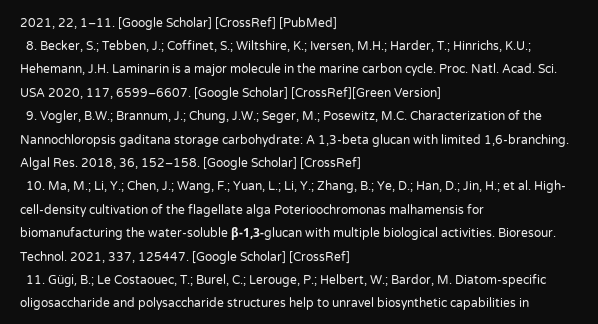2021, 22, 1–11. [Google Scholar] [CrossRef] [PubMed]
  8. Becker, S.; Tebben, J.; Coffinet, S.; Wiltshire, K.; Iversen, M.H.; Harder, T.; Hinrichs, K.U.; Hehemann, J.H. Laminarin is a major molecule in the marine carbon cycle. Proc. Natl. Acad. Sci. USA 2020, 117, 6599–6607. [Google Scholar] [CrossRef][Green Version]
  9. Vogler, B.W.; Brannum, J.; Chung, J.W.; Seger, M.; Posewitz, M.C. Characterization of the Nannochloropsis gaditana storage carbohydrate: A 1,3-beta glucan with limited 1,6-branching. Algal Res. 2018, 36, 152–158. [Google Scholar] [CrossRef]
  10. Ma, M.; Li, Y.; Chen, J.; Wang, F.; Yuan, L.; Li, Y.; Zhang, B.; Ye, D.; Han, D.; Jin, H.; et al. High-cell-density cultivation of the flagellate alga Poterioochromonas malhamensis for biomanufacturing the water-soluble β-1,3-glucan with multiple biological activities. Bioresour. Technol. 2021, 337, 125447. [Google Scholar] [CrossRef]
  11. Gügi, B.; Le Costaouec, T.; Burel, C.; Lerouge, P.; Helbert, W.; Bardor, M. Diatom-specific oligosaccharide and polysaccharide structures help to unravel biosynthetic capabilities in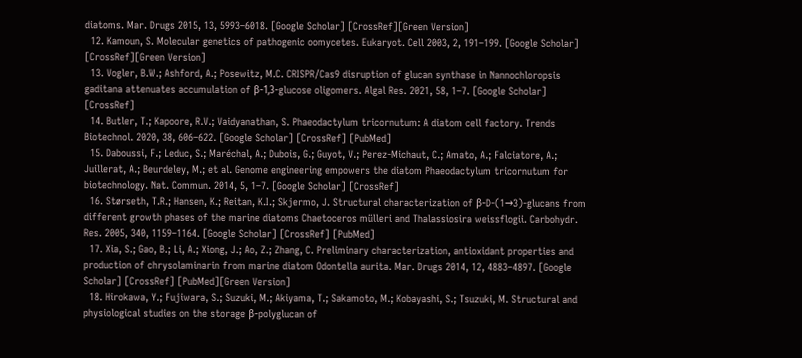diatoms. Mar. Drugs 2015, 13, 5993–6018. [Google Scholar] [CrossRef][Green Version]
  12. Kamoun, S. Molecular genetics of pathogenic oomycetes. Eukaryot. Cell 2003, 2, 191–199. [Google Scholar] [CrossRef][Green Version]
  13. Vogler, B.W.; Ashford, A.; Posewitz, M.C. CRISPR/Cas9 disruption of glucan synthase in Nannochloropsis gaditana attenuates accumulation of β-1,3-glucose oligomers. Algal Res. 2021, 58, 1–7. [Google Scholar] [CrossRef]
  14. Butler, T.; Kapoore, R.V.; Vaidyanathan, S. Phaeodactylum tricornutum: A diatom cell factory. Trends Biotechnol. 2020, 38, 606–622. [Google Scholar] [CrossRef] [PubMed]
  15. Daboussi, F.; Leduc, S.; Maréchal, A.; Dubois, G.; Guyot, V.; Perez-Michaut, C.; Amato, A.; Falciatore, A.; Juillerat, A.; Beurdeley, M.; et al. Genome engineering empowers the diatom Phaeodactylum tricornutum for biotechnology. Nat. Commun. 2014, 5, 1–7. [Google Scholar] [CrossRef]
  16. Størseth, T.R.; Hansen, K.; Reitan, K.I.; Skjermo, J. Structural characterization of β-D-(1→3)-glucans from different growth phases of the marine diatoms Chaetoceros mülleri and Thalassiosira weissflogii. Carbohydr. Res. 2005, 340, 1159–1164. [Google Scholar] [CrossRef] [PubMed]
  17. Xia, S.; Gao, B.; Li, A.; Xiong, J.; Ao, Z.; Zhang, C. Preliminary characterization, antioxidant properties and production of chrysolaminarin from marine diatom Odontella aurita. Mar. Drugs 2014, 12, 4883–4897. [Google Scholar] [CrossRef] [PubMed][Green Version]
  18. Hirokawa, Y.; Fujiwara, S.; Suzuki, M.; Akiyama, T.; Sakamoto, M.; Kobayashi, S.; Tsuzuki, M. Structural and physiological studies on the storage β-polyglucan of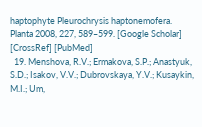haptophyte Pleurochrysis haptonemofera. Planta 2008, 227, 589–599. [Google Scholar] [CrossRef] [PubMed]
  19. Menshova, R.V.; Ermakova, S.P.; Anastyuk, S.D.; Isakov, V.V.; Dubrovskaya, Y.V.; Kusaykin, M.I.; Um,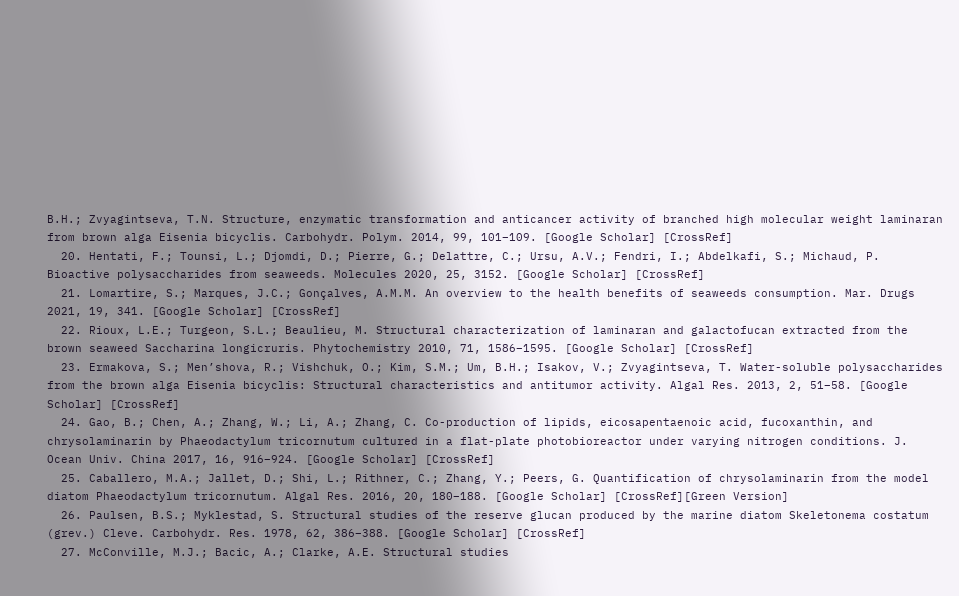B.H.; Zvyagintseva, T.N. Structure, enzymatic transformation and anticancer activity of branched high molecular weight laminaran from brown alga Eisenia bicyclis. Carbohydr. Polym. 2014, 99, 101–109. [Google Scholar] [CrossRef]
  20. Hentati, F.; Tounsi, L.; Djomdi, D.; Pierre, G.; Delattre, C.; Ursu, A.V.; Fendri, I.; Abdelkafi, S.; Michaud, P. Bioactive polysaccharides from seaweeds. Molecules 2020, 25, 3152. [Google Scholar] [CrossRef]
  21. Lomartire, S.; Marques, J.C.; Gonçalves, A.M.M. An overview to the health benefits of seaweeds consumption. Mar. Drugs 2021, 19, 341. [Google Scholar] [CrossRef]
  22. Rioux, L.E.; Turgeon, S.L.; Beaulieu, M. Structural characterization of laminaran and galactofucan extracted from the brown seaweed Saccharina longicruris. Phytochemistry 2010, 71, 1586–1595. [Google Scholar] [CrossRef]
  23. Ermakova, S.; Men’shova, R.; Vishchuk, O.; Kim, S.M.; Um, B.H.; Isakov, V.; Zvyagintseva, T. Water-soluble polysaccharides from the brown alga Eisenia bicyclis: Structural characteristics and antitumor activity. Algal Res. 2013, 2, 51–58. [Google Scholar] [CrossRef]
  24. Gao, B.; Chen, A.; Zhang, W.; Li, A.; Zhang, C. Co-production of lipids, eicosapentaenoic acid, fucoxanthin, and chrysolaminarin by Phaeodactylum tricornutum cultured in a flat-plate photobioreactor under varying nitrogen conditions. J. Ocean Univ. China 2017, 16, 916–924. [Google Scholar] [CrossRef]
  25. Caballero, M.A.; Jallet, D.; Shi, L.; Rithner, C.; Zhang, Y.; Peers, G. Quantification of chrysolaminarin from the model diatom Phaeodactylum tricornutum. Algal Res. 2016, 20, 180–188. [Google Scholar] [CrossRef][Green Version]
  26. Paulsen, B.S.; Myklestad, S. Structural studies of the reserve glucan produced by the marine diatom Skeletonema costatum (grev.) Cleve. Carbohydr. Res. 1978, 62, 386–388. [Google Scholar] [CrossRef]
  27. McConville, M.J.; Bacic, A.; Clarke, A.E. Structural studies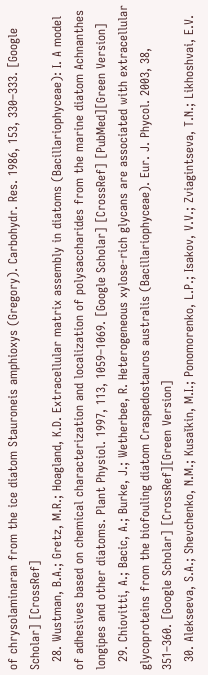of chrysolaminaran from the ice diatom Stauroneis amphioxys (Gregory). Carbohydr. Res. 1986, 153, 330–333. [Google Scholar] [CrossRef]
  28. Wustman, B.A.; Gretz, M.R.; Hoagland, K.D. Extracellular matrix assembly in diatoms (Bacillariophyceae): I. A model of adhesives based on chemical characterization and localization of polysaccharides from the marine diatom Achnanthes longipes and other diatoms. Plant Physiol. 1997, 113, 1059–1069. [Google Scholar] [CrossRef] [PubMed][Green Version]
  29. Chiovitti, A.; Bacic, A.; Burke, J.; Wetherbee, R. Heterogeneous xylose-rich glycans are associated with extracellular glycoproteins from the biofouling diatom Craspedostauros australis (Bacillariophyceae). Eur. J. Phycol. 2003, 38, 351–360. [Google Scholar] [CrossRef][Green Version]
  30. Alekseeva, S.A.; Shevchenko, N.M.; Kusaǐkin, M.I.; Ponomorenko, L.P.; Isakov, V.V.; Zviagintseva, T.N.; Likhoshvai, E.V.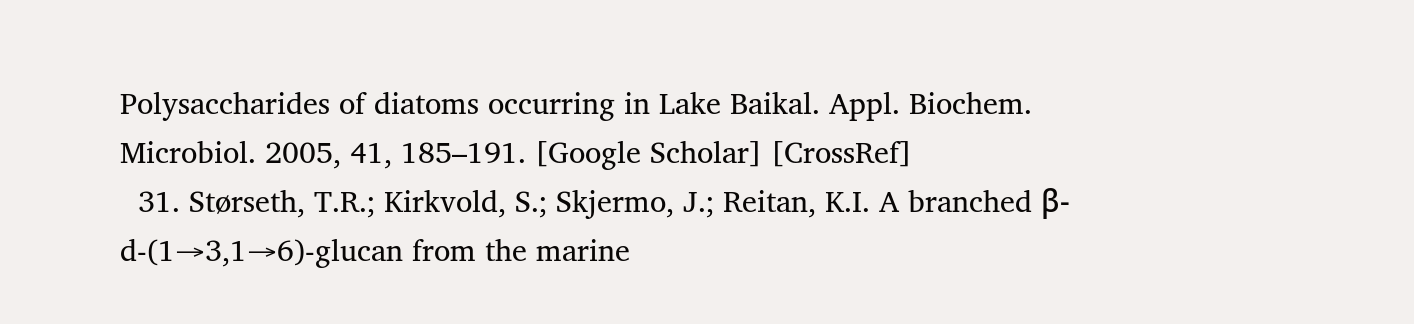Polysaccharides of diatoms occurring in Lake Baikal. Appl. Biochem. Microbiol. 2005, 41, 185–191. [Google Scholar] [CrossRef]
  31. Størseth, T.R.; Kirkvold, S.; Skjermo, J.; Reitan, K.I. A branched β-d-(1→3,1→6)-glucan from the marine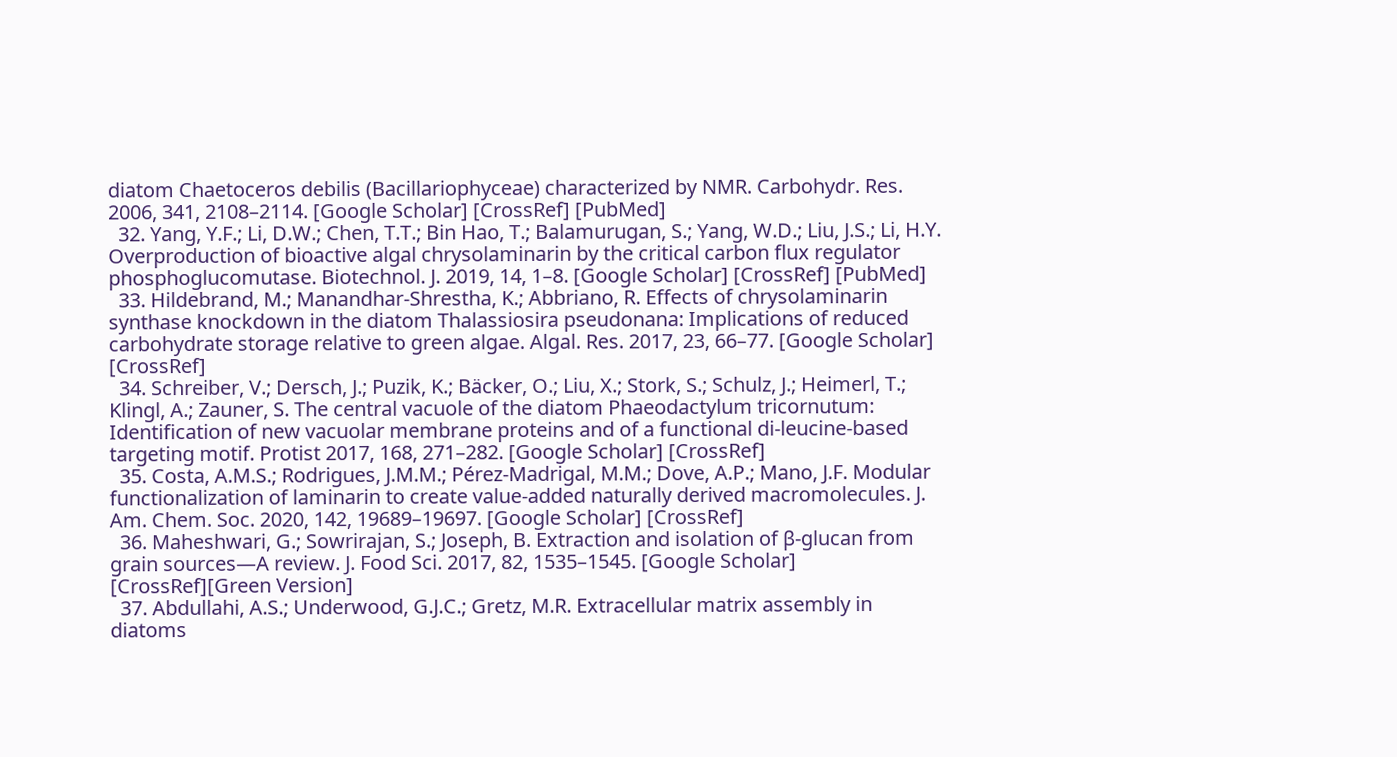diatom Chaetoceros debilis (Bacillariophyceae) characterized by NMR. Carbohydr. Res. 2006, 341, 2108–2114. [Google Scholar] [CrossRef] [PubMed]
  32. Yang, Y.F.; Li, D.W.; Chen, T.T.; Bin Hao, T.; Balamurugan, S.; Yang, W.D.; Liu, J.S.; Li, H.Y. Overproduction of bioactive algal chrysolaminarin by the critical carbon flux regulator phosphoglucomutase. Biotechnol. J. 2019, 14, 1–8. [Google Scholar] [CrossRef] [PubMed]
  33. Hildebrand, M.; Manandhar-Shrestha, K.; Abbriano, R. Effects of chrysolaminarin synthase knockdown in the diatom Thalassiosira pseudonana: Implications of reduced carbohydrate storage relative to green algae. Algal. Res. 2017, 23, 66–77. [Google Scholar] [CrossRef]
  34. Schreiber, V.; Dersch, J.; Puzik, K.; Bäcker, O.; Liu, X.; Stork, S.; Schulz, J.; Heimerl, T.; Klingl, A.; Zauner, S. The central vacuole of the diatom Phaeodactylum tricornutum: Identification of new vacuolar membrane proteins and of a functional di-leucine-based targeting motif. Protist 2017, 168, 271–282. [Google Scholar] [CrossRef]
  35. Costa, A.M.S.; Rodrigues, J.M.M.; Pérez-Madrigal, M.M.; Dove, A.P.; Mano, J.F. Modular functionalization of laminarin to create value-added naturally derived macromolecules. J. Am. Chem. Soc. 2020, 142, 19689–19697. [Google Scholar] [CrossRef]
  36. Maheshwari, G.; Sowrirajan, S.; Joseph, B. Extraction and isolation of β-glucan from grain sources—A review. J. Food Sci. 2017, 82, 1535–1545. [Google Scholar] [CrossRef][Green Version]
  37. Abdullahi, A.S.; Underwood, G.J.C.; Gretz, M.R. Extracellular matrix assembly in diatoms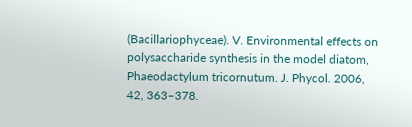(Bacillariophyceae). V. Environmental effects on polysaccharide synthesis in the model diatom, Phaeodactylum tricornutum. J. Phycol. 2006, 42, 363–378.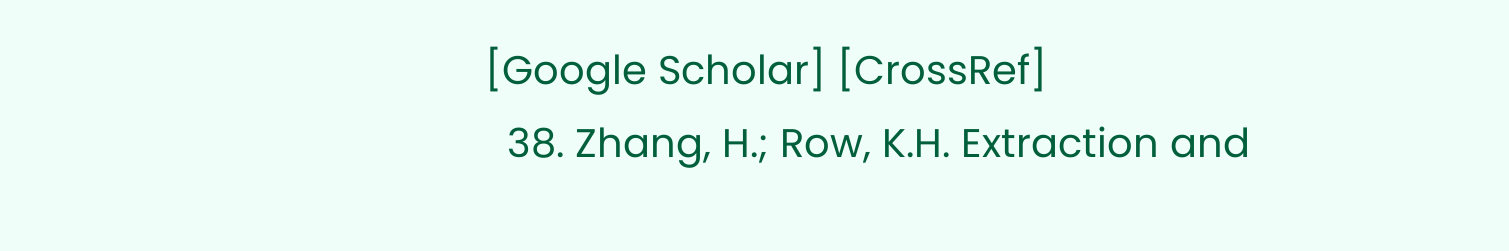[Google Scholar] [CrossRef]
  38. Zhang, H.; Row, K.H. Extraction and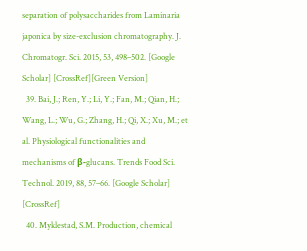separation of polysaccharides from Laminaria japonica by size-exclusion chromatography. J. Chromatogr. Sci. 2015, 53, 498–502. [Google Scholar] [CrossRef][Green Version]
  39. Bai, J.; Ren, Y.; Li, Y.; Fan, M.; Qian, H.; Wang, L.; Wu, G.; Zhang, H.; Qi, X.; Xu, M.; et al. Physiological functionalities and mechanisms of β-glucans. Trends Food Sci. Technol. 2019, 88, 57–66. [Google Scholar] [CrossRef]
  40. Myklestad, S.M. Production, chemical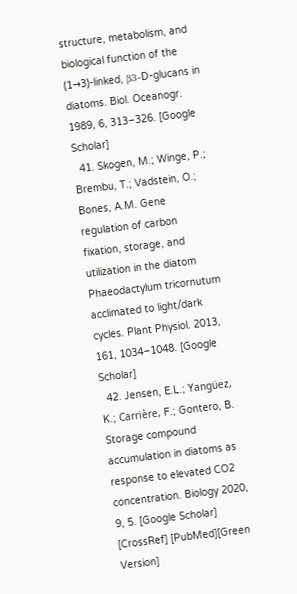structure, metabolism, and biological function of the (1→3)-linked, β3-D-glucans in diatoms. Biol. Oceanogr. 1989, 6, 313–326. [Google Scholar]
  41. Skogen, M.; Winge, P.; Brembu, T.; Vadstein, O.; Bones, A.M. Gene regulation of carbon fixation, storage, and utilization in the diatom Phaeodactylum tricornutum acclimated to light/dark cycles. Plant Physiol. 2013, 161, 1034–1048. [Google Scholar]
  42. Jensen, E.L.; Yangüez, K.; Carrière, F.; Gontero, B. Storage compound accumulation in diatoms as response to elevated CO2 concentration. Biology 2020, 9, 5. [Google Scholar] [CrossRef] [PubMed][Green Version]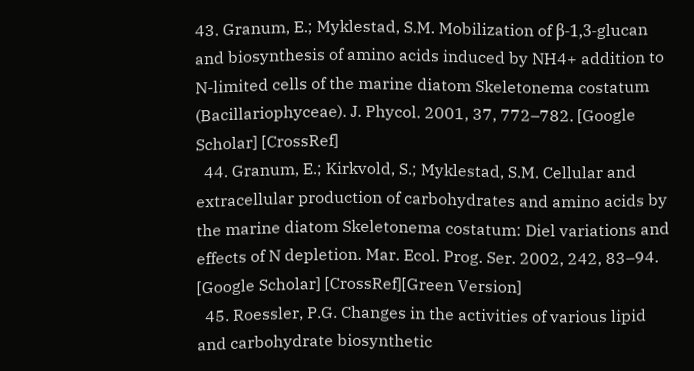43. Granum, E.; Myklestad, S.M. Mobilization of β-1,3-glucan and biosynthesis of amino acids induced by NH4+ addition to N-limited cells of the marine diatom Skeletonema costatum (Bacillariophyceae). J. Phycol. 2001, 37, 772–782. [Google Scholar] [CrossRef]
  44. Granum, E.; Kirkvold, S.; Myklestad, S.M. Cellular and extracellular production of carbohydrates and amino acids by the marine diatom Skeletonema costatum: Diel variations and effects of N depletion. Mar. Ecol. Prog. Ser. 2002, 242, 83–94. [Google Scholar] [CrossRef][Green Version]
  45. Roessler, P.G. Changes in the activities of various lipid and carbohydrate biosynthetic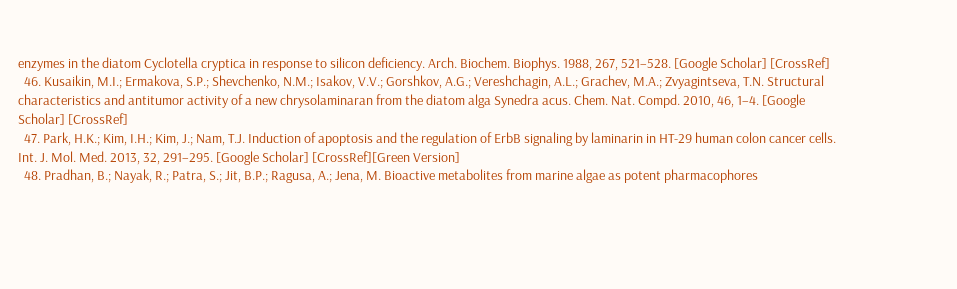enzymes in the diatom Cyclotella cryptica in response to silicon deficiency. Arch. Biochem. Biophys. 1988, 267, 521–528. [Google Scholar] [CrossRef]
  46. Kusaikin, M.I.; Ermakova, S.P.; Shevchenko, N.M.; Isakov, V.V.; Gorshkov, A.G.; Vereshchagin, A.L.; Grachev, M.A.; Zvyagintseva, T.N. Structural characteristics and antitumor activity of a new chrysolaminaran from the diatom alga Synedra acus. Chem. Nat. Compd. 2010, 46, 1–4. [Google Scholar] [CrossRef]
  47. Park, H.K.; Kim, I.H.; Kim, J.; Nam, T.J. Induction of apoptosis and the regulation of ErbB signaling by laminarin in HT-29 human colon cancer cells. Int. J. Mol. Med. 2013, 32, 291–295. [Google Scholar] [CrossRef][Green Version]
  48. Pradhan, B.; Nayak, R.; Patra, S.; Jit, B.P.; Ragusa, A.; Jena, M. Bioactive metabolites from marine algae as potent pharmacophores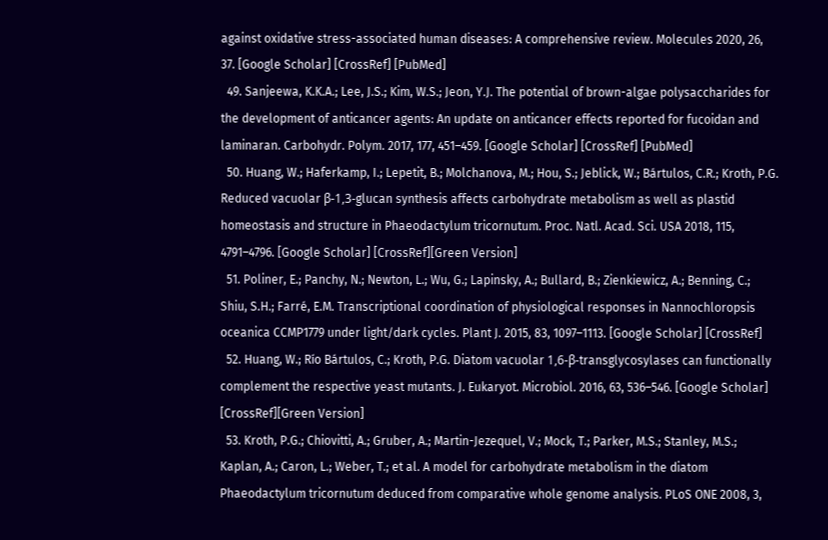against oxidative stress-associated human diseases: A comprehensive review. Molecules 2020, 26, 37. [Google Scholar] [CrossRef] [PubMed]
  49. Sanjeewa, K.K.A.; Lee, J.S.; Kim, W.S.; Jeon, Y.J. The potential of brown-algae polysaccharides for the development of anticancer agents: An update on anticancer effects reported for fucoidan and laminaran. Carbohydr. Polym. 2017, 177, 451–459. [Google Scholar] [CrossRef] [PubMed]
  50. Huang, W.; Haferkamp, I.; Lepetit, B.; Molchanova, M.; Hou, S.; Jeblick, W.; Bártulos, C.R.; Kroth, P.G. Reduced vacuolar β-1,3-glucan synthesis affects carbohydrate metabolism as well as plastid homeostasis and structure in Phaeodactylum tricornutum. Proc. Natl. Acad. Sci. USA 2018, 115, 4791–4796. [Google Scholar] [CrossRef][Green Version]
  51. Poliner, E.; Panchy, N.; Newton, L.; Wu, G.; Lapinsky, A.; Bullard, B.; Zienkiewicz, A.; Benning, C.; Shiu, S.H.; Farré, E.M. Transcriptional coordination of physiological responses in Nannochloropsis oceanica CCMP1779 under light/dark cycles. Plant J. 2015, 83, 1097–1113. [Google Scholar] [CrossRef]
  52. Huang, W.; Río Bártulos, C.; Kroth, P.G. Diatom vacuolar 1,6-β-transglycosylases can functionally complement the respective yeast mutants. J. Eukaryot. Microbiol. 2016, 63, 536–546. [Google Scholar] [CrossRef][Green Version]
  53. Kroth, P.G.; Chiovitti, A.; Gruber, A.; Martin-Jezequel, V.; Mock, T.; Parker, M.S.; Stanley, M.S.; Kaplan, A.; Caron, L.; Weber, T.; et al. A model for carbohydrate metabolism in the diatom Phaeodactylum tricornutum deduced from comparative whole genome analysis. PLoS ONE 2008, 3,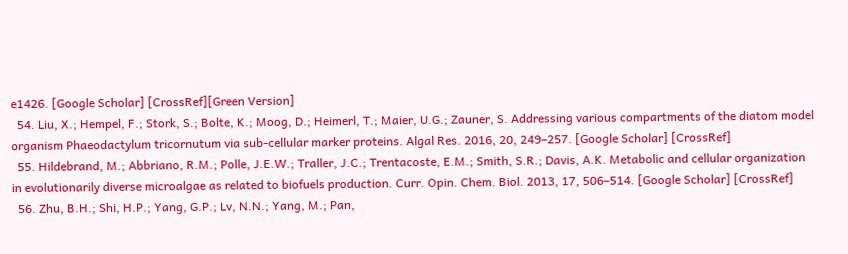e1426. [Google Scholar] [CrossRef][Green Version]
  54. Liu, X.; Hempel, F.; Stork, S.; Bolte, K.; Moog, D.; Heimerl, T.; Maier, U.G.; Zauner, S. Addressing various compartments of the diatom model organism Phaeodactylum tricornutum via sub-cellular marker proteins. Algal Res. 2016, 20, 249–257. [Google Scholar] [CrossRef]
  55. Hildebrand, M.; Abbriano, R.M.; Polle, J.E.W.; Traller, J.C.; Trentacoste, E.M.; Smith, S.R.; Davis, A.K. Metabolic and cellular organization in evolutionarily diverse microalgae as related to biofuels production. Curr. Opin. Chem. Biol. 2013, 17, 506–514. [Google Scholar] [CrossRef]
  56. Zhu, B.H.; Shi, H.P.; Yang, G.P.; Lv, N.N.; Yang, M.; Pan,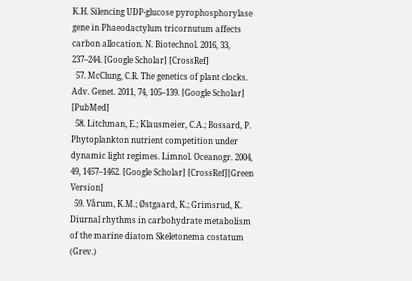K.H. Silencing UDP-glucose pyrophosphorylase gene in Phaeodactylum tricornutum affects carbon allocation. N. Biotechnol. 2016, 33, 237–244. [Google Scholar] [CrossRef]
  57. McClung, C.R. The genetics of plant clocks. Adv. Genet. 2011, 74, 105–139. [Google Scholar] [PubMed]
  58. Litchman, E.; Klausmeier, C.A.; Bossard, P. Phytoplankton nutrient competition under dynamic light regimes. Limnol. Oceanogr. 2004, 49, 1457–1462. [Google Scholar] [CrossRef][Green Version]
  59. Vårum, K.M.; Østgaard, K.; Grimsrud, K. Diurnal rhythms in carbohydrate metabolism of the marine diatom Skeletonema costatum (Grev.)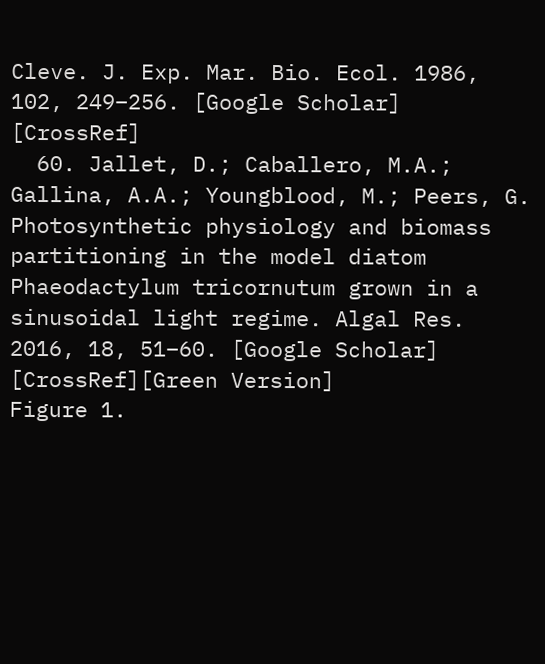Cleve. J. Exp. Mar. Bio. Ecol. 1986, 102, 249–256. [Google Scholar] [CrossRef]
  60. Jallet, D.; Caballero, M.A.; Gallina, A.A.; Youngblood, M.; Peers, G. Photosynthetic physiology and biomass partitioning in the model diatom Phaeodactylum tricornutum grown in a sinusoidal light regime. Algal Res. 2016, 18, 51–60. [Google Scholar] [CrossRef][Green Version]
Figure 1.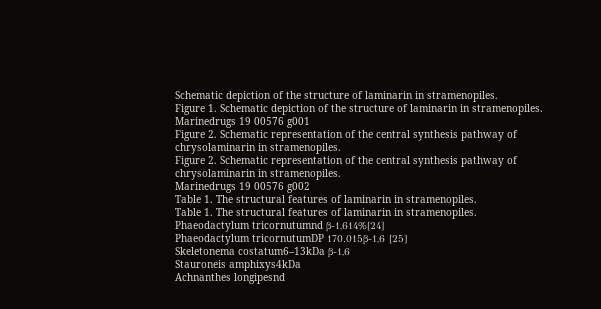Schematic depiction of the structure of laminarin in stramenopiles.
Figure 1. Schematic depiction of the structure of laminarin in stramenopiles.
Marinedrugs 19 00576 g001
Figure 2. Schematic representation of the central synthesis pathway of chrysolaminarin in stramenopiles.
Figure 2. Schematic representation of the central synthesis pathway of chrysolaminarin in stramenopiles.
Marinedrugs 19 00576 g002
Table 1. The structural features of laminarin in stramenopiles.
Table 1. The structural features of laminarin in stramenopiles.
Phaeodactylum tricornutumnd β-1,614%[24]
Phaeodactylum tricornutumDP 170.015β-1,6 [25]
Skeletonema costatum6–13kDa β-1,6
Stauroneis amphixys4kDa
Achnanthes longipesnd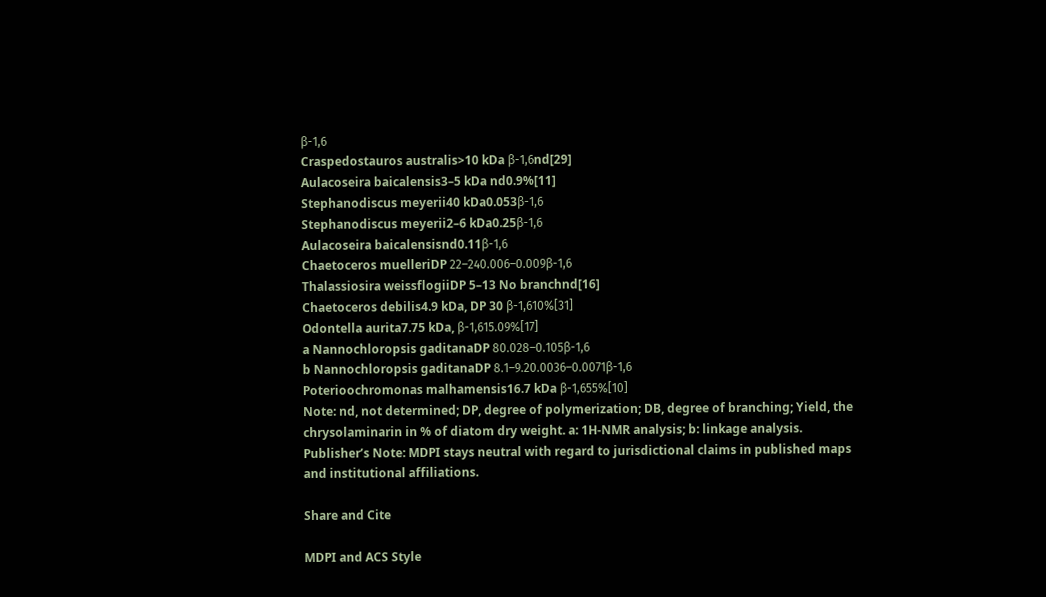β-1,6
Craspedostauros australis>10 kDa β-1,6nd[29]
Aulacoseira baicalensis3–5 kDa nd0.9%[11]
Stephanodiscus meyerii40 kDa0.053β-1,6
Stephanodiscus meyerii2–6 kDa0.25β-1,6
Aulacoseira baicalensisnd0.11β-1,6
Chaetoceros muelleriDP 22–240.006–0.009β-1,6
Thalassiosira weissflogiiDP 5–13 No branchnd[16]
Chaetoceros debilis4.9 kDa, DP 30 β-1,610%[31]
Odontella aurita7.75 kDa, β-1,615.09%[17]
a Nannochloropsis gaditanaDP 80.028–0.105β-1,6
b Nannochloropsis gaditanaDP 8.1–9.20.0036–0.0071β-1,6
Poterioochromonas malhamensis16.7 kDa β-1,655%[10]
Note: nd, not determined; DP, degree of polymerization; DB, degree of branching; Yield, the chrysolaminarin in % of diatom dry weight. a: 1H-NMR analysis; b: linkage analysis.
Publisher’s Note: MDPI stays neutral with regard to jurisdictional claims in published maps and institutional affiliations.

Share and Cite

MDPI and ACS Style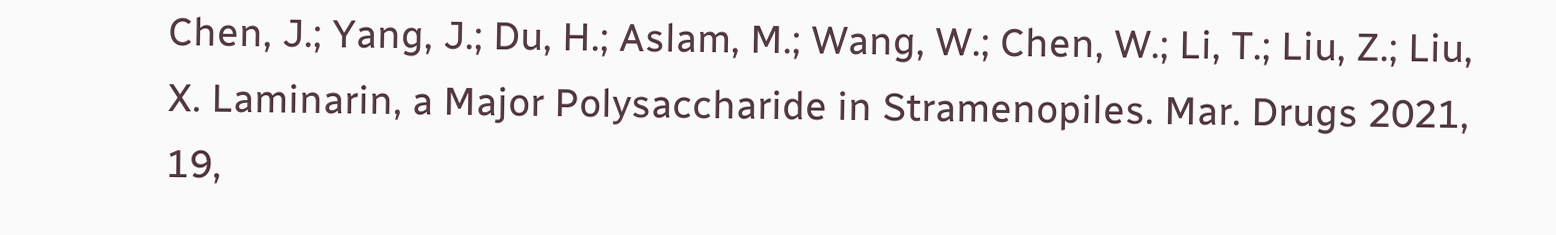Chen, J.; Yang, J.; Du, H.; Aslam, M.; Wang, W.; Chen, W.; Li, T.; Liu, Z.; Liu, X. Laminarin, a Major Polysaccharide in Stramenopiles. Mar. Drugs 2021, 19,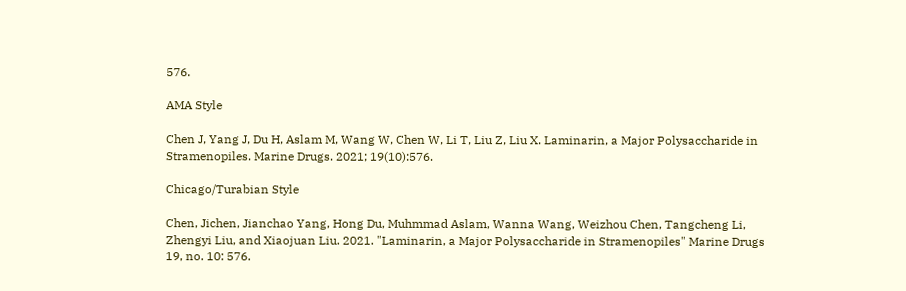576.

AMA Style

Chen J, Yang J, Du H, Aslam M, Wang W, Chen W, Li T, Liu Z, Liu X. Laminarin, a Major Polysaccharide in Stramenopiles. Marine Drugs. 2021; 19(10):576.

Chicago/Turabian Style

Chen, Jichen, Jianchao Yang, Hong Du, Muhmmad Aslam, Wanna Wang, Weizhou Chen, Tangcheng Li, Zhengyi Liu, and Xiaojuan Liu. 2021. "Laminarin, a Major Polysaccharide in Stramenopiles" Marine Drugs 19, no. 10: 576.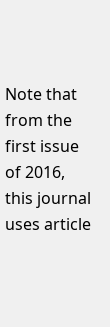Note that from the first issue of 2016, this journal uses article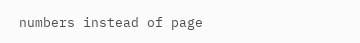numbers instead of page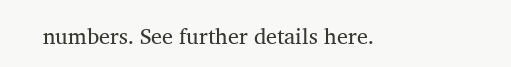numbers. See further details here.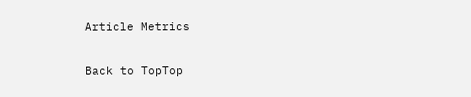Article Metrics

Back to TopTop